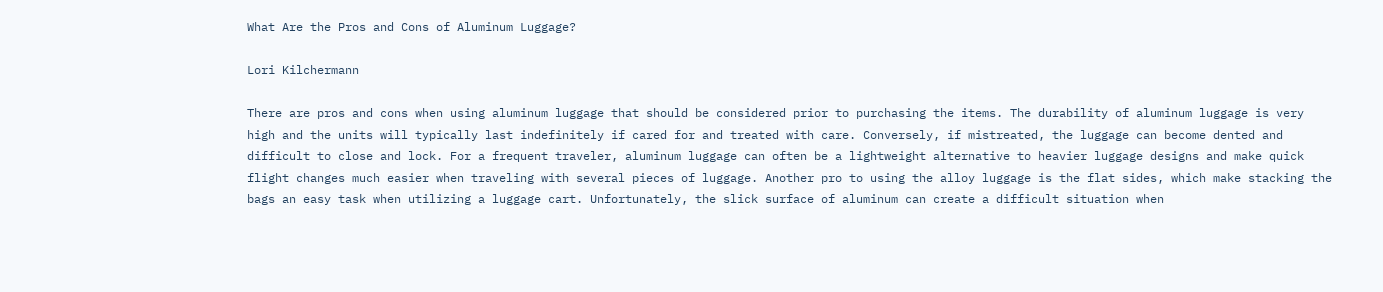What Are the Pros and Cons of Aluminum Luggage?

Lori Kilchermann

There are pros and cons when using aluminum luggage that should be considered prior to purchasing the items. The durability of aluminum luggage is very high and the units will typically last indefinitely if cared for and treated with care. Conversely, if mistreated, the luggage can become dented and difficult to close and lock. For a frequent traveler, aluminum luggage can often be a lightweight alternative to heavier luggage designs and make quick flight changes much easier when traveling with several pieces of luggage. Another pro to using the alloy luggage is the flat sides, which make stacking the bags an easy task when utilizing a luggage cart. Unfortunately, the slick surface of aluminum can create a difficult situation when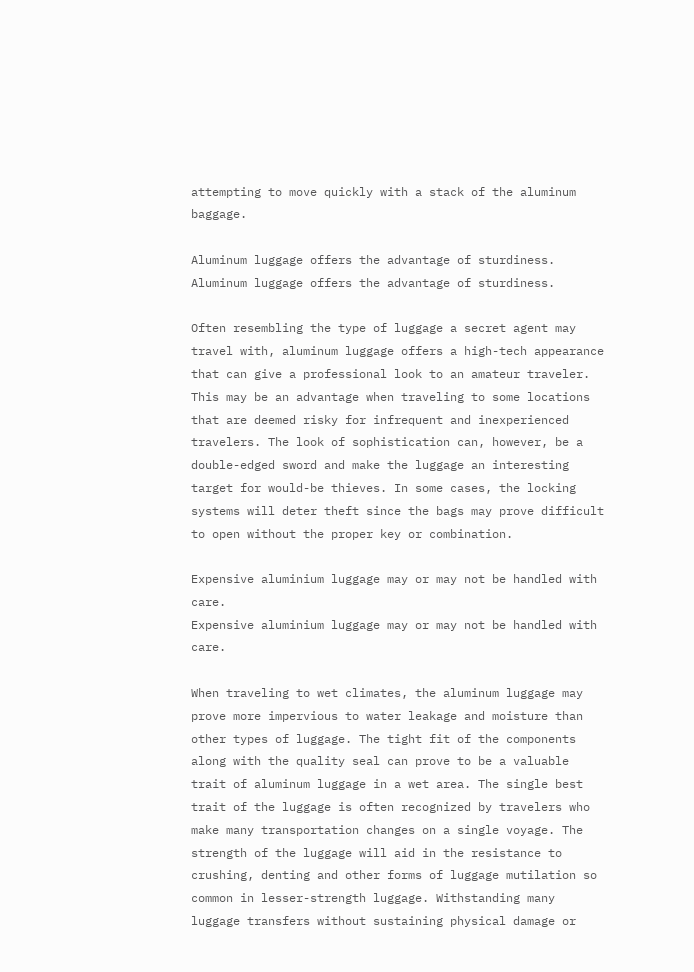attempting to move quickly with a stack of the aluminum baggage.

Aluminum luggage offers the advantage of sturdiness.
Aluminum luggage offers the advantage of sturdiness.

Often resembling the type of luggage a secret agent may travel with, aluminum luggage offers a high-tech appearance that can give a professional look to an amateur traveler. This may be an advantage when traveling to some locations that are deemed risky for infrequent and inexperienced travelers. The look of sophistication can, however, be a double-edged sword and make the luggage an interesting target for would-be thieves. In some cases, the locking systems will deter theft since the bags may prove difficult to open without the proper key or combination.

Expensive aluminium luggage may or may not be handled with care.
Expensive aluminium luggage may or may not be handled with care.

When traveling to wet climates, the aluminum luggage may prove more impervious to water leakage and moisture than other types of luggage. The tight fit of the components along with the quality seal can prove to be a valuable trait of aluminum luggage in a wet area. The single best trait of the luggage is often recognized by travelers who make many transportation changes on a single voyage. The strength of the luggage will aid in the resistance to crushing, denting and other forms of luggage mutilation so common in lesser-strength luggage. Withstanding many luggage transfers without sustaining physical damage or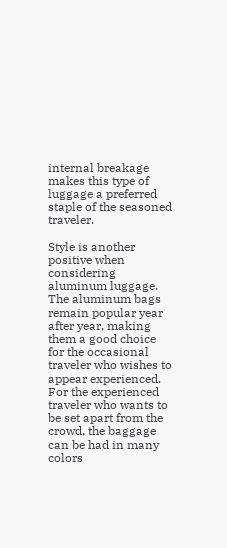internal breakage makes this type of luggage a preferred staple of the seasoned traveler.

Style is another positive when considering aluminum luggage. The aluminum bags remain popular year after year, making them a good choice for the occasional traveler who wishes to appear experienced. For the experienced traveler who wants to be set apart from the crowd, the baggage can be had in many colors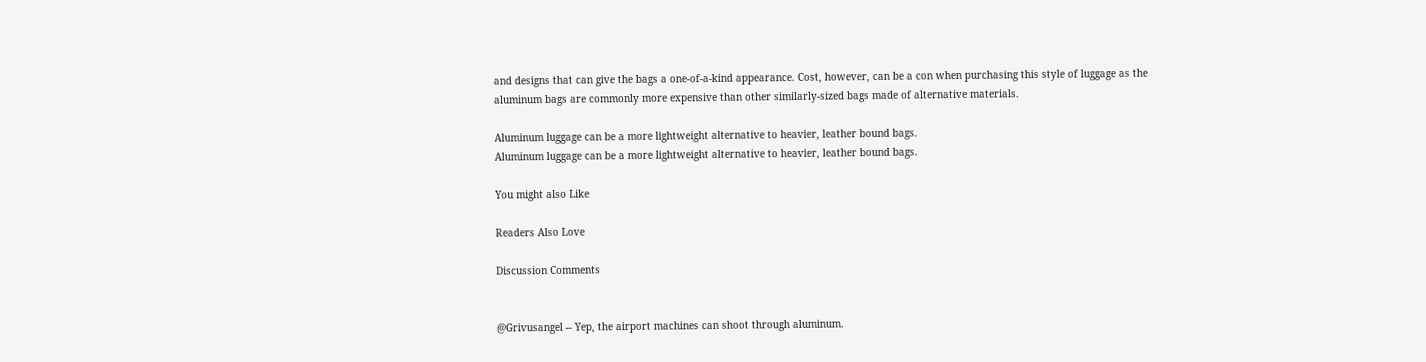and designs that can give the bags a one-of-a-kind appearance. Cost, however, can be a con when purchasing this style of luggage as the aluminum bags are commonly more expensive than other similarly-sized bags made of alternative materials.

Aluminum luggage can be a more lightweight alternative to heavier, leather bound bags.
Aluminum luggage can be a more lightweight alternative to heavier, leather bound bags.

You might also Like

Readers Also Love

Discussion Comments


@Grivusangel -- Yep, the airport machines can shoot through aluminum.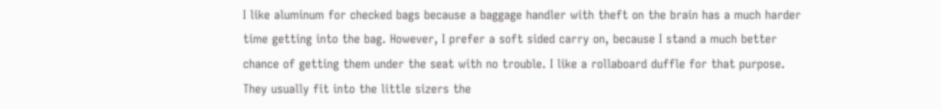I like aluminum for checked bags because a baggage handler with theft on the brain has a much harder time getting into the bag. However, I prefer a soft sided carry on, because I stand a much better chance of getting them under the seat with no trouble. I like a rollaboard duffle for that purpose. They usually fit into the little sizers the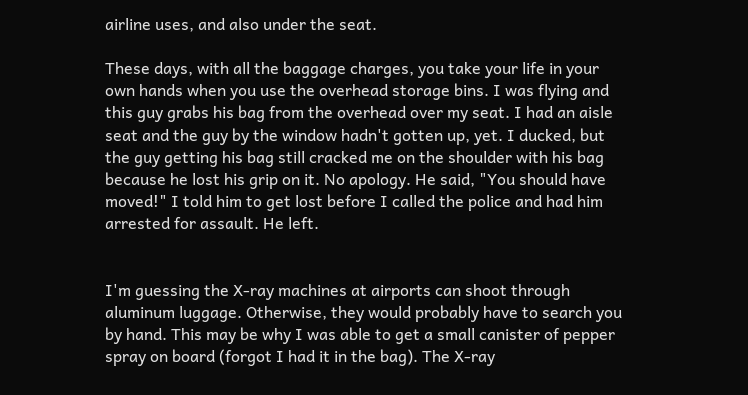airline uses, and also under the seat.

These days, with all the baggage charges, you take your life in your own hands when you use the overhead storage bins. I was flying and this guy grabs his bag from the overhead over my seat. I had an aisle seat and the guy by the window hadn't gotten up, yet. I ducked, but the guy getting his bag still cracked me on the shoulder with his bag because he lost his grip on it. No apology. He said, "You should have moved!" I told him to get lost before I called the police and had him arrested for assault. He left.


I'm guessing the X-ray machines at airports can shoot through aluminum luggage. Otherwise, they would probably have to search you by hand. This may be why I was able to get a small canister of pepper spray on board (forgot I had it in the bag). The X-ray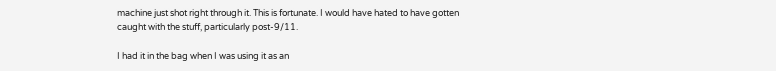machine just shot right through it. This is fortunate. I would have hated to have gotten caught with the stuff, particularly post-9/11.

I had it in the bag when I was using it as an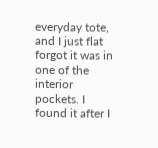everyday tote, and I just flat forgot it was in one of the interior pockets. I found it after I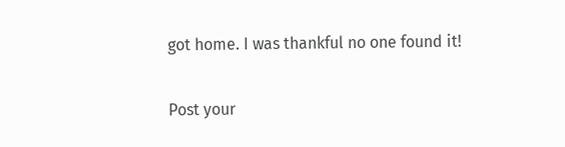got home. I was thankful no one found it!

Post your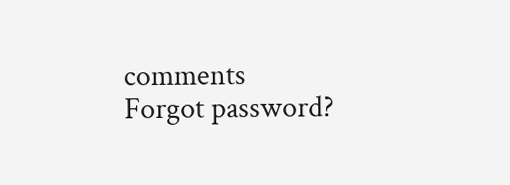comments
Forgot password?